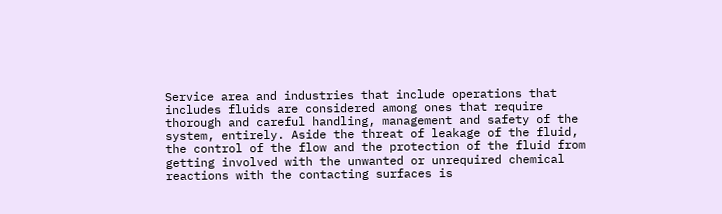Service area and industries that include operations that includes fluids are considered among ones that require thorough and careful handling, management and safety of the system, entirely. Aside the threat of leakage of the fluid, the control of the flow and the protection of the fluid from getting involved with the unwanted or unrequired chemical reactions with the contacting surfaces is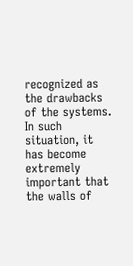recognized as the drawbacks of the systems. In such situation, it has become extremely important that the walls of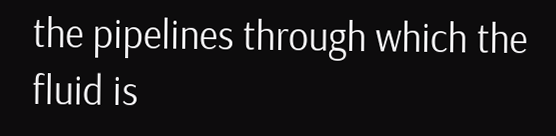the pipelines through which the fluid is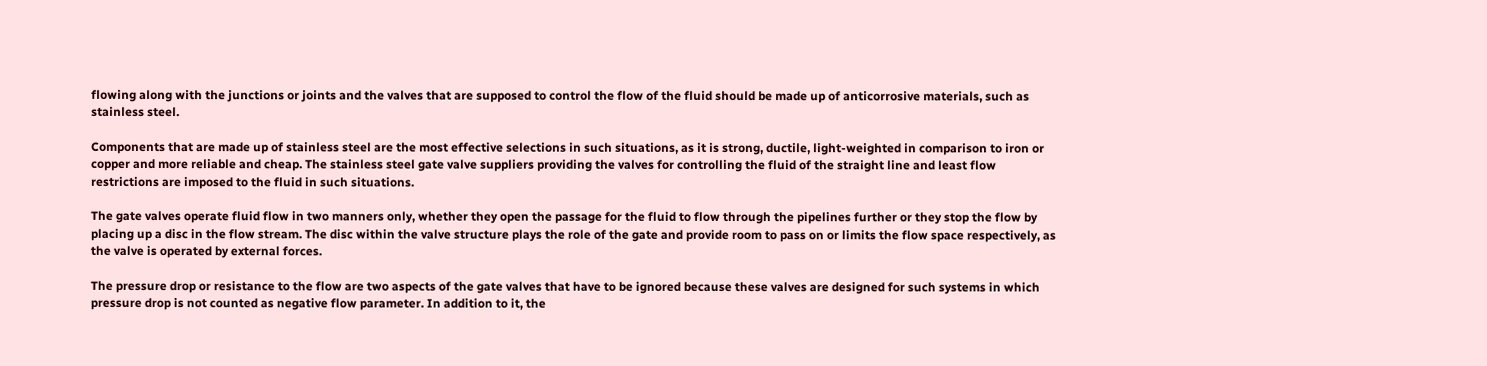flowing along with the junctions or joints and the valves that are supposed to control the flow of the fluid should be made up of anticorrosive materials, such as stainless steel.

Components that are made up of stainless steel are the most effective selections in such situations, as it is strong, ductile, light-weighted in comparison to iron or copper and more reliable and cheap. The stainless steel gate valve suppliers providing the valves for controlling the fluid of the straight line and least flow restrictions are imposed to the fluid in such situations.

The gate valves operate fluid flow in two manners only, whether they open the passage for the fluid to flow through the pipelines further or they stop the flow by placing up a disc in the flow stream. The disc within the valve structure plays the role of the gate and provide room to pass on or limits the flow space respectively, as the valve is operated by external forces.

The pressure drop or resistance to the flow are two aspects of the gate valves that have to be ignored because these valves are designed for such systems in which pressure drop is not counted as negative flow parameter. In addition to it, the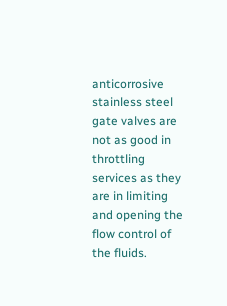anticorrosive stainless steel gate valves are not as good in throttling services as they are in limiting and opening the flow control of the fluids.